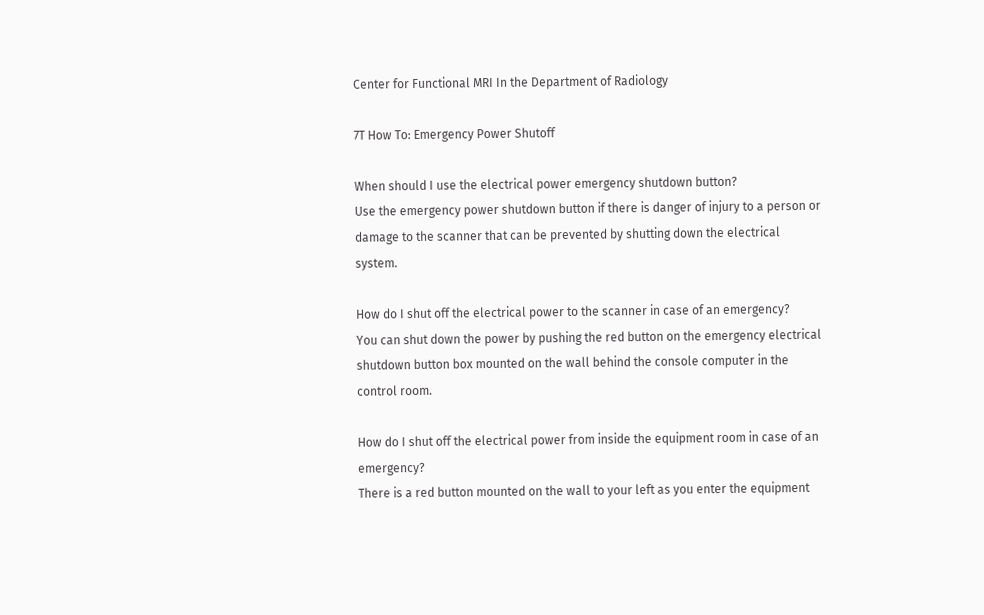Center for Functional MRI In the Department of Radiology

7T How To: Emergency Power Shutoff

When should I use the electrical power emergency shutdown button?
Use the emergency power shutdown button if there is danger of injury to a person or damage to the scanner that can be prevented by shutting down the electrical system.

How do I shut off the electrical power to the scanner in case of an emergency?
You can shut down the power by pushing the red button on the emergency electrical shutdown button box mounted on the wall behind the console computer in the control room.

How do I shut off the electrical power from inside the equipment room in case of an emergency?
There is a red button mounted on the wall to your left as you enter the equipment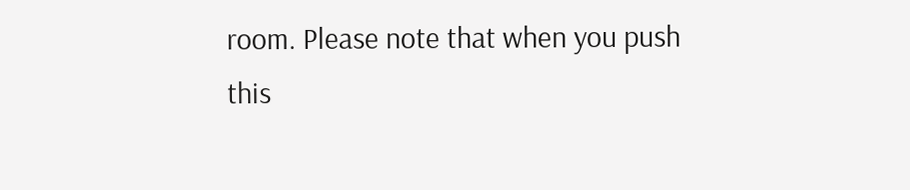room. Please note that when you push this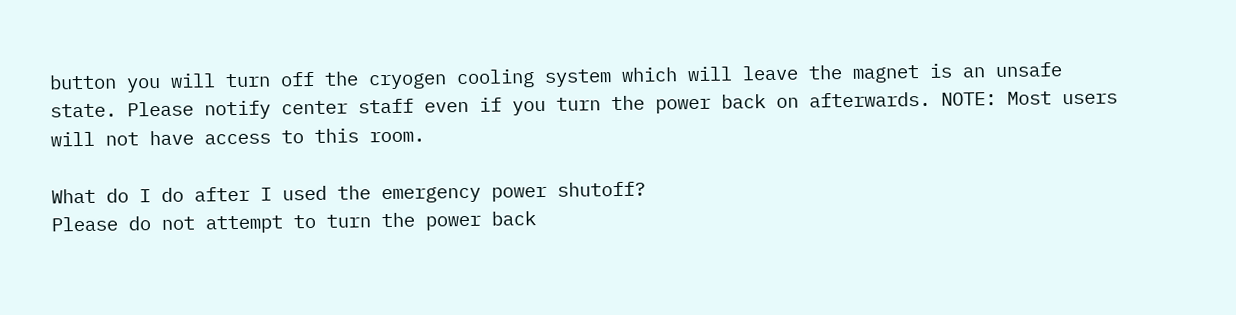button you will turn off the cryogen cooling system which will leave the magnet is an unsafe state. Please notify center staff even if you turn the power back on afterwards. NOTE: Most users will not have access to this room.

What do I do after I used the emergency power shutoff?
Please do not attempt to turn the power back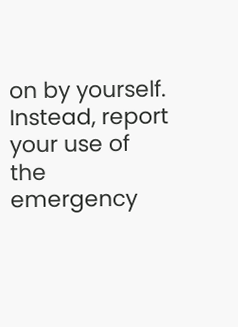on by yourself. Instead, report your use of the emergency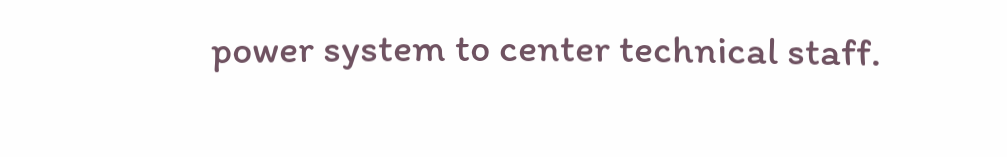power system to center technical staff.